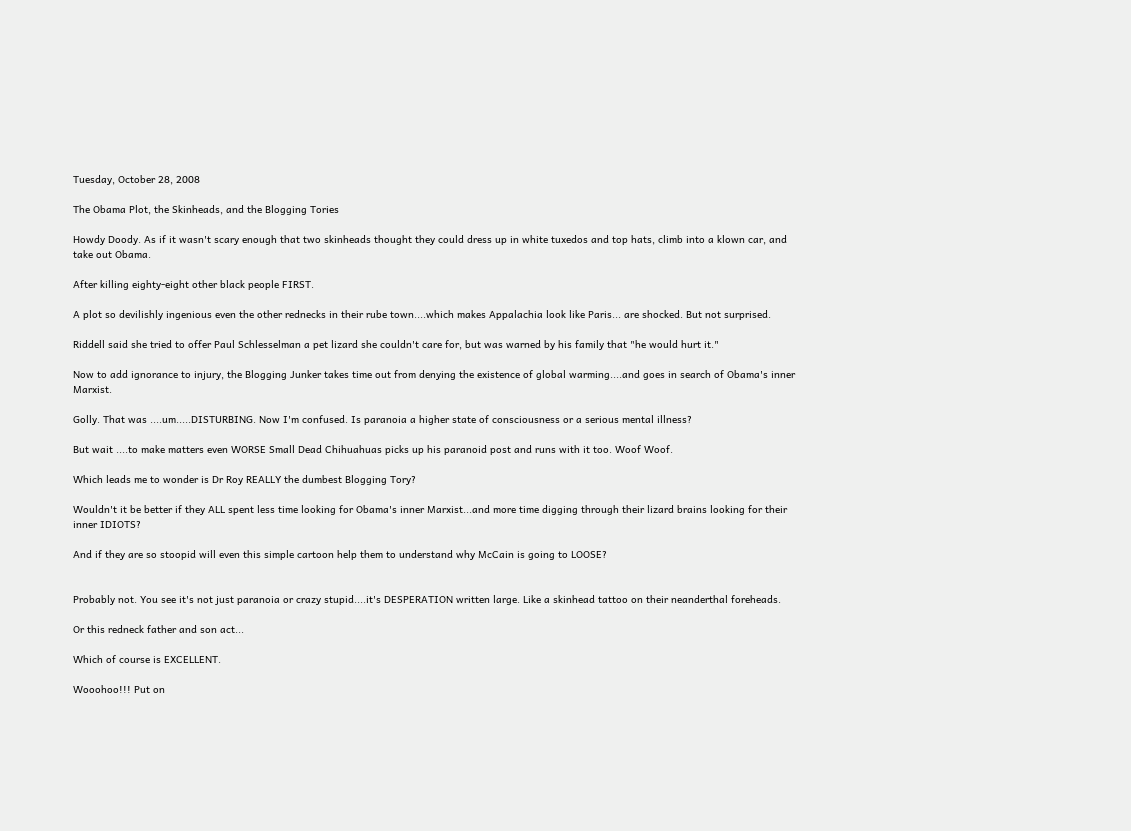Tuesday, October 28, 2008

The Obama Plot, the Skinheads, and the Blogging Tories

Howdy Doody. As if it wasn't scary enough that two skinheads thought they could dress up in white tuxedos and top hats, climb into a klown car, and take out Obama.

After killing eighty-eight other black people FIRST.

A plot so devilishly ingenious even the other rednecks in their rube town....which makes Appalachia look like Paris... are shocked. But not surprised.

Riddell said she tried to offer Paul Schlesselman a pet lizard she couldn't care for, but was warned by his family that "he would hurt it."

Now to add ignorance to injury, the Blogging Junker takes time out from denying the existence of global warming....and goes in search of Obama's inner Marxist.

Golly. That was ....um.....DISTURBING. Now I'm confused. Is paranoia a higher state of consciousness or a serious mental illness?

But wait ....to make matters even WORSE Small Dead Chihuahuas picks up his paranoid post and runs with it too. Woof Woof.

Which leads me to wonder is Dr Roy REALLY the dumbest Blogging Tory?

Wouldn't it be better if they ALL spent less time looking for Obama's inner Marxist...and more time digging through their lizard brains looking for their inner IDIOTS?

And if they are so stoopid will even this simple cartoon help them to understand why McCain is going to LOOSE?


Probably not. You see it's not just paranoia or crazy stupid....it's DESPERATION written large. Like a skinhead tattoo on their neanderthal foreheads.

Or this redneck father and son act...

Which of course is EXCELLENT.

Wooohoo!!! Put on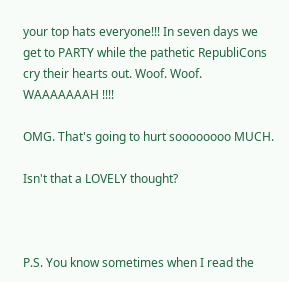your top hats everyone!!! In seven days we get to PARTY while the pathetic RepubliCons cry their hearts out. Woof. Woof. WAAAAAAAH !!!!

OMG. That's going to hurt soooooooo MUCH.

Isn't that a LOVELY thought?



P.S. You know sometimes when I read the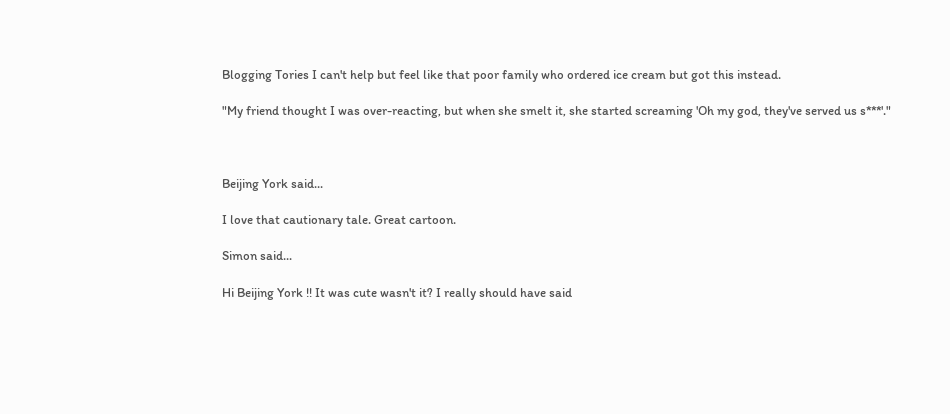Blogging Tories I can't help but feel like that poor family who ordered ice cream but got this instead.

"My friend thought I was over-reacting, but when she smelt it, she started screaming 'Oh my god, they've served us s***'."



Beijing York said...

I love that cautionary tale. Great cartoon.

Simon said...

Hi Beijing York !! It was cute wasn't it? I really should have said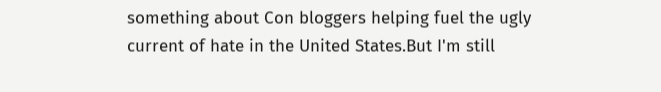something about Con bloggers helping fuel the ugly current of hate in the United States.But I'm still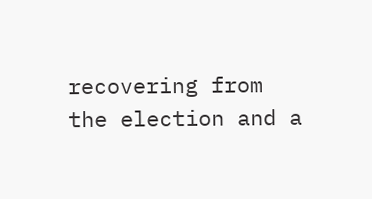recovering from the election and a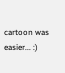cartoon was easier... :)